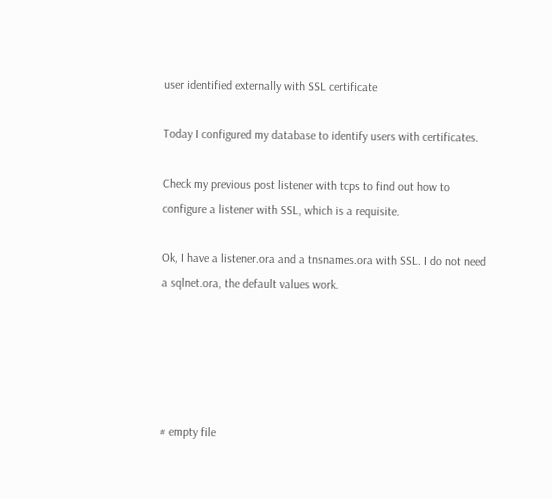user identified externally with SSL certificate

Today I configured my database to identify users with certificates.

Check my previous post listener with tcps to find out how to configure a listener with SSL, which is a requisite.

Ok, I have a listener.ora and a tnsnames.ora with SSL. I do not need a sqlnet.ora, the default values work.





# empty file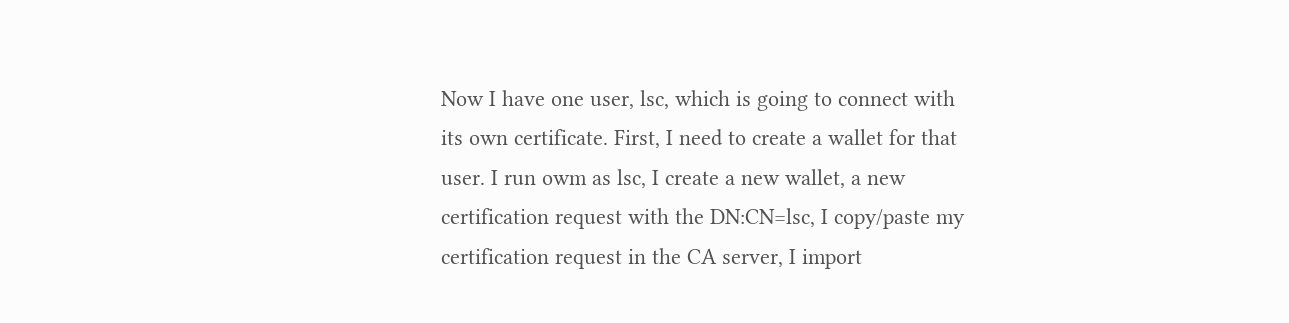Now I have one user, lsc, which is going to connect with its own certificate. First, I need to create a wallet for that user. I run owm as lsc, I create a new wallet, a new certification request with the DN:CN=lsc, I copy/paste my certification request in the CA server, I import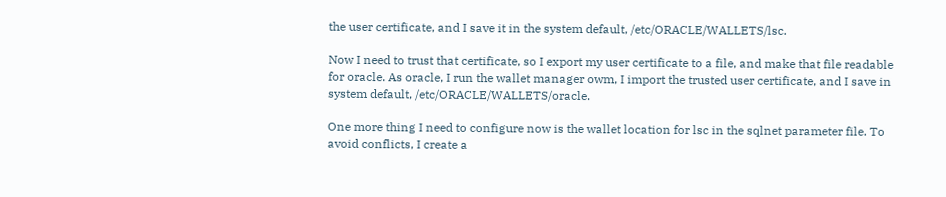the user certificate, and I save it in the system default, /etc/ORACLE/WALLETS/lsc.

Now I need to trust that certificate, so I export my user certificate to a file, and make that file readable for oracle. As oracle, I run the wallet manager owm, I import the trusted user certificate, and I save in system default, /etc/ORACLE/WALLETS/oracle.

One more thing I need to configure now is the wallet location for lsc in the sqlnet parameter file. To avoid conflicts, I create a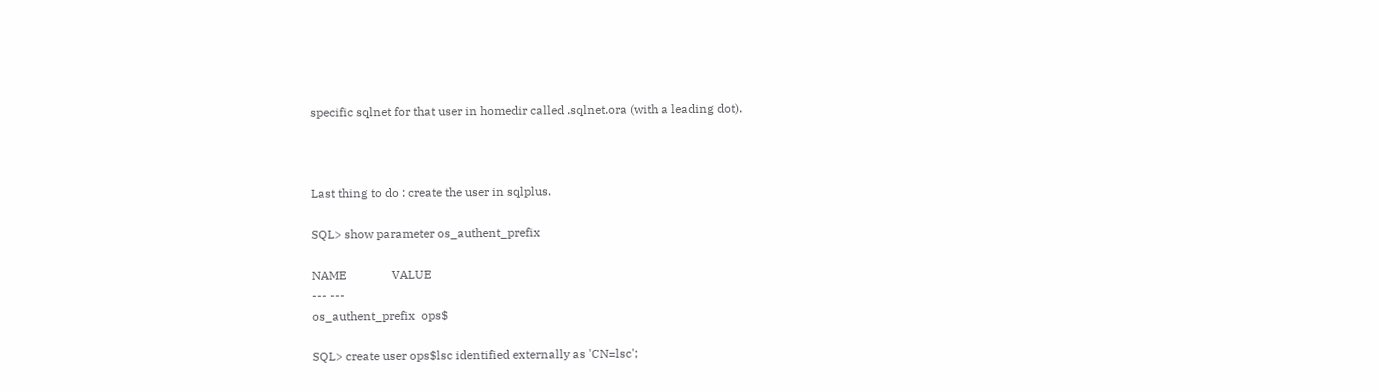specific sqlnet for that user in homedir called .sqlnet.ora (with a leading dot).



Last thing to do : create the user in sqlplus.

SQL> show parameter os_authent_prefix

NAME               VALUE
--- ---
os_authent_prefix  ops$

SQL> create user ops$lsc identified externally as 'CN=lsc';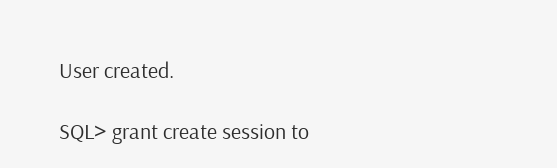User created.

SQL> grant create session to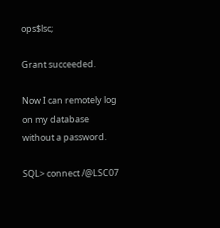ops$lsc;

Grant succeeded.

Now I can remotely log on my database without a password.

SQL> connect /@LSC07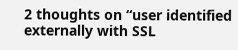2 thoughts on “user identified externally with SSL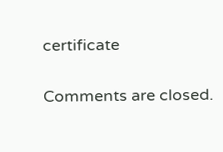certificate

Comments are closed.